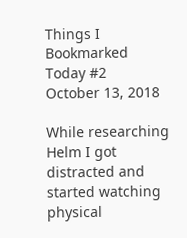Things I Bookmarked Today #2
October 13, 2018

While researching Helm I got distracted and started watching physical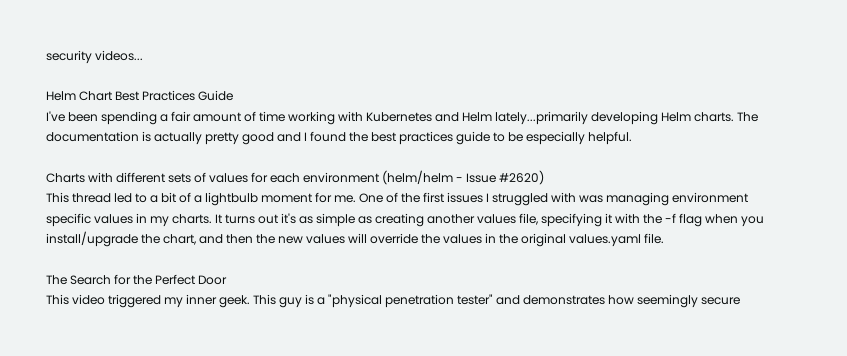security videos...

Helm Chart Best Practices Guide
I've been spending a fair amount of time working with Kubernetes and Helm lately...primarily developing Helm charts. The documentation is actually pretty good and I found the best practices guide to be especially helpful.

Charts with different sets of values for each environment (helm/helm - Issue #2620)
This thread led to a bit of a lightbulb moment for me. One of the first issues I struggled with was managing environment specific values in my charts. It turns out it's as simple as creating another values file, specifying it with the -f flag when you install/upgrade the chart, and then the new values will override the values in the original values.yaml file.

The Search for the Perfect Door
This video triggered my inner geek. This guy is a "physical penetration tester" and demonstrates how seemingly secure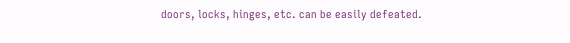doors, locks, hinges, etc. can be easily defeated.